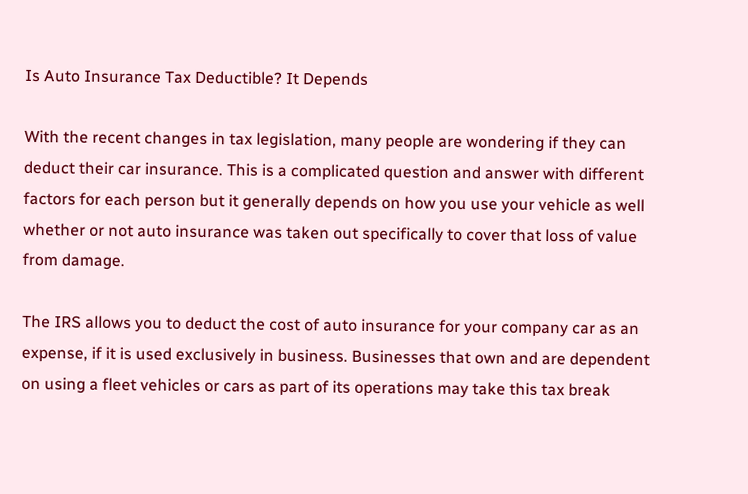Is Auto Insurance Tax Deductible? It Depends

With the recent changes in tax legislation, many people are wondering if they can deduct their car insurance. This is a complicated question and answer with different factors for each person but it generally depends on how you use your vehicle as well whether or not auto insurance was taken out specifically to cover that loss of value from damage.

The IRS allows you to deduct the cost of auto insurance for your company car as an expense, if it is used exclusively in business. Businesses that own and are dependent on using a fleet vehicles or cars as part of its operations may take this tax break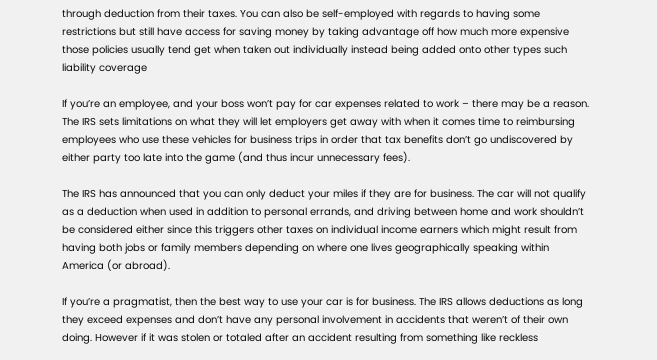through deduction from their taxes. You can also be self-employed with regards to having some restrictions but still have access for saving money by taking advantage off how much more expensive those policies usually tend get when taken out individually instead being added onto other types such liability coverage

If you’re an employee, and your boss won’t pay for car expenses related to work – there may be a reason. The IRS sets limitations on what they will let employers get away with when it comes time to reimbursing employees who use these vehicles for business trips in order that tax benefits don’t go undiscovered by either party too late into the game (and thus incur unnecessary fees).

The IRS has announced that you can only deduct your miles if they are for business. The car will not qualify as a deduction when used in addition to personal errands, and driving between home and work shouldn’t be considered either since this triggers other taxes on individual income earners which might result from having both jobs or family members depending on where one lives geographically speaking within America (or abroad).

If you’re a pragmatist, then the best way to use your car is for business. The IRS allows deductions as long they exceed expenses and don’t have any personal involvement in accidents that weren’t of their own doing. However if it was stolen or totaled after an accident resulting from something like reckless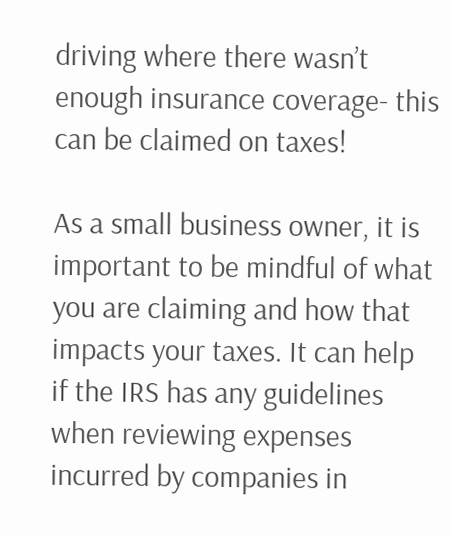driving where there wasn’t enough insurance coverage- this can be claimed on taxes!

As a small business owner, it is important to be mindful of what you are claiming and how that impacts your taxes. It can help if the IRS has any guidelines when reviewing expenses incurred by companies in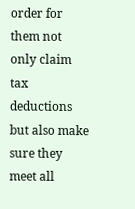order for them not only claim tax deductions but also make sure they meet all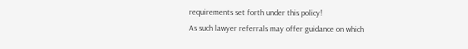requirements set forth under this policy!
As such lawyer referrals may offer guidance on which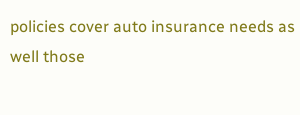policies cover auto insurance needs as well those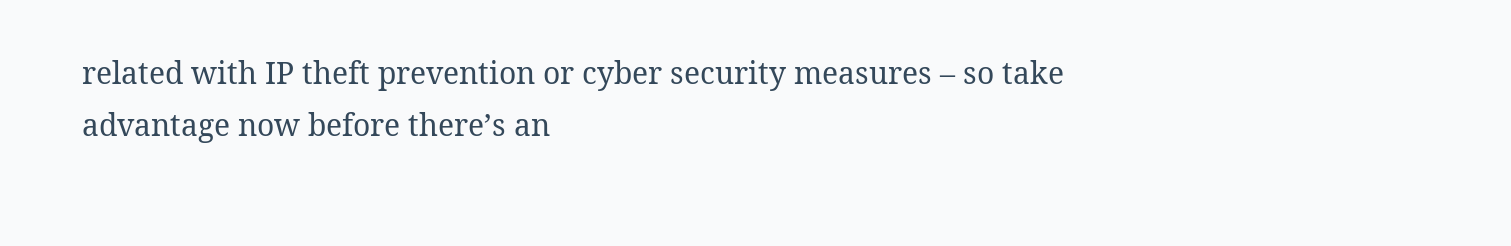related with IP theft prevention or cyber security measures – so take advantage now before there’s an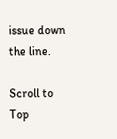issue down the line.

Scroll to Top